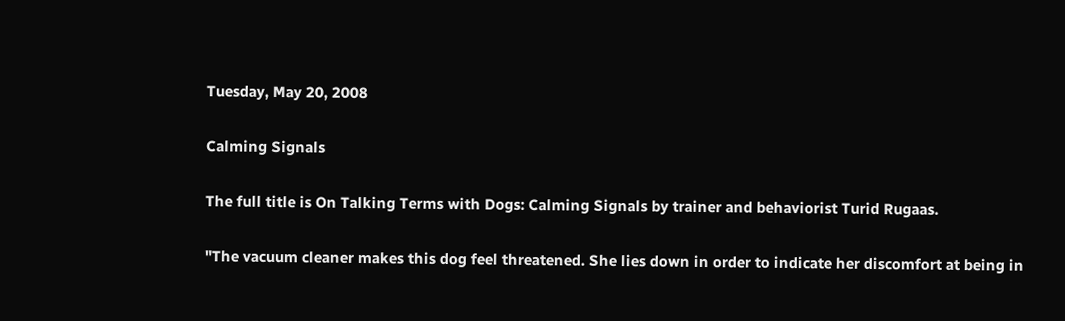Tuesday, May 20, 2008

Calming Signals

The full title is On Talking Terms with Dogs: Calming Signals by trainer and behaviorist Turid Rugaas.

"The vacuum cleaner makes this dog feel threatened. She lies down in order to indicate her discomfort at being in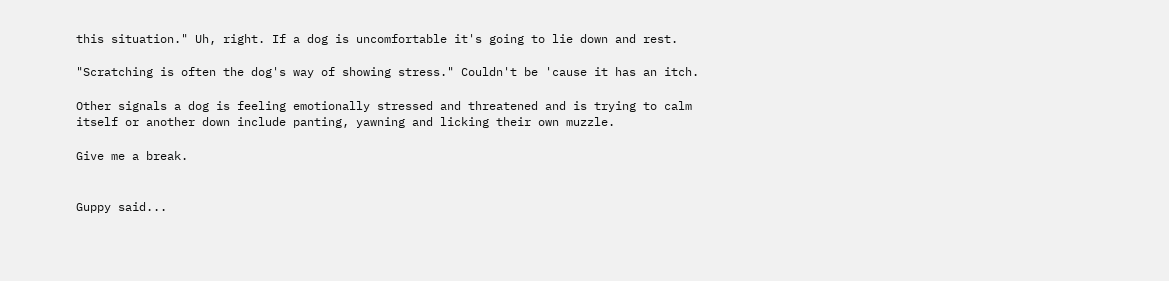this situation." Uh, right. If a dog is uncomfortable it's going to lie down and rest.

"Scratching is often the dog's way of showing stress." Couldn't be 'cause it has an itch.

Other signals a dog is feeling emotionally stressed and threatened and is trying to calm itself or another down include panting, yawning and licking their own muzzle.

Give me a break.


Guppy said...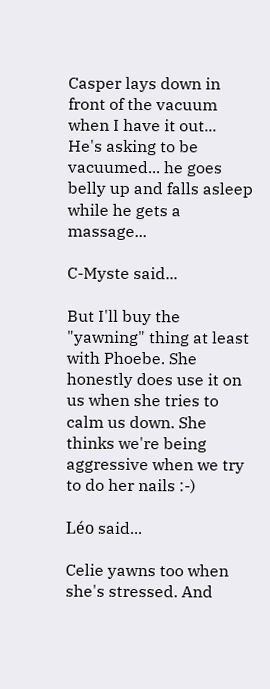Casper lays down in front of the vacuum when I have it out... He's asking to be vacuumed... he goes belly up and falls asleep while he gets a massage...

C-Myste said...

But I'll buy the "yawning" thing at least with Phoebe. She honestly does use it on us when she tries to calm us down. She thinks we're being aggressive when we try to do her nails :-)

Léo said...

Celie yawns too when she's stressed. And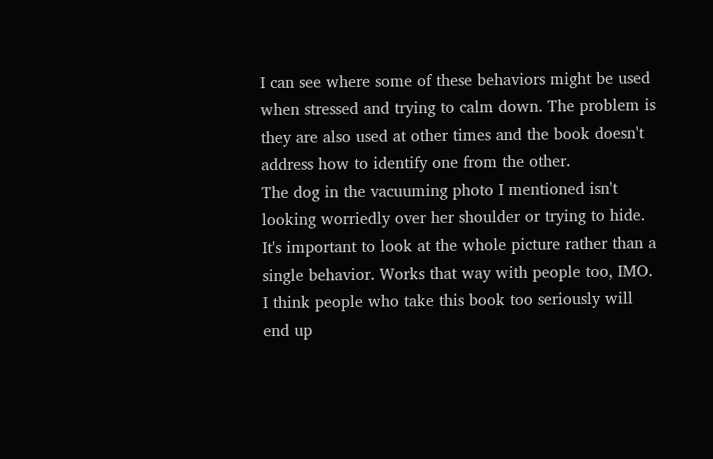I can see where some of these behaviors might be used when stressed and trying to calm down. The problem is they are also used at other times and the book doesn't address how to identify one from the other.
The dog in the vacuuming photo I mentioned isn't looking worriedly over her shoulder or trying to hide. It's important to look at the whole picture rather than a single behavior. Works that way with people too, IMO.
I think people who take this book too seriously will end up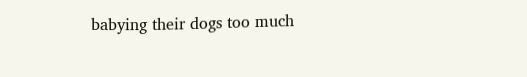babying their dogs too much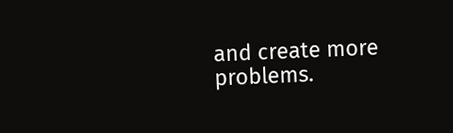and create more problems.